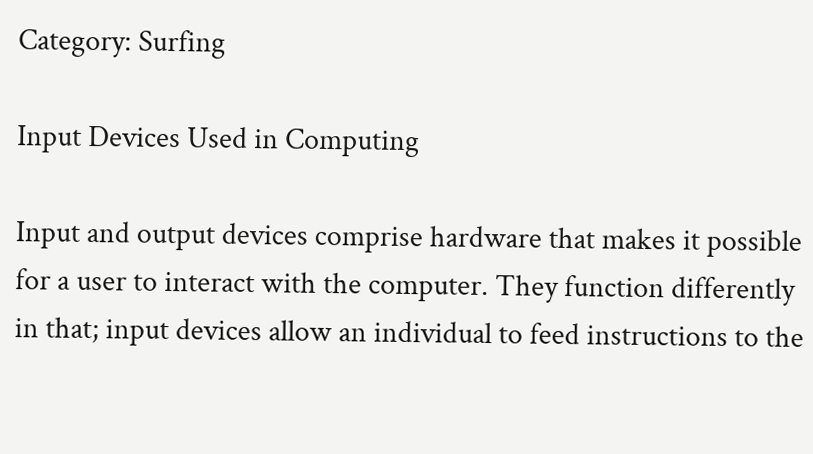Category: Surfing

Input Devices Used in Computing

Input and output devices comprise hardware that makes it possible for a user to interact with the computer. They function differently in that; input devices allow an individual to feed instructions to the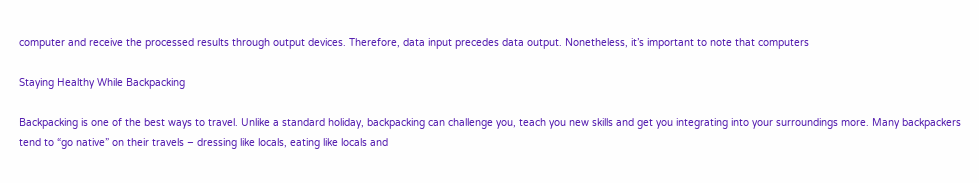computer and receive the processed results through output devices. Therefore, data input precedes data output. Nonetheless, it’s important to note that computers

Staying Healthy While Backpacking

Backpacking is one of the best ways to travel. Unlike a standard holiday, backpacking can challenge you, teach you new skills and get you integrating into your surroundings more. Many backpackers tend to “go native” on their travels – dressing like locals, eating like locals and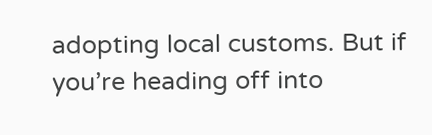adopting local customs. But if you’re heading off into